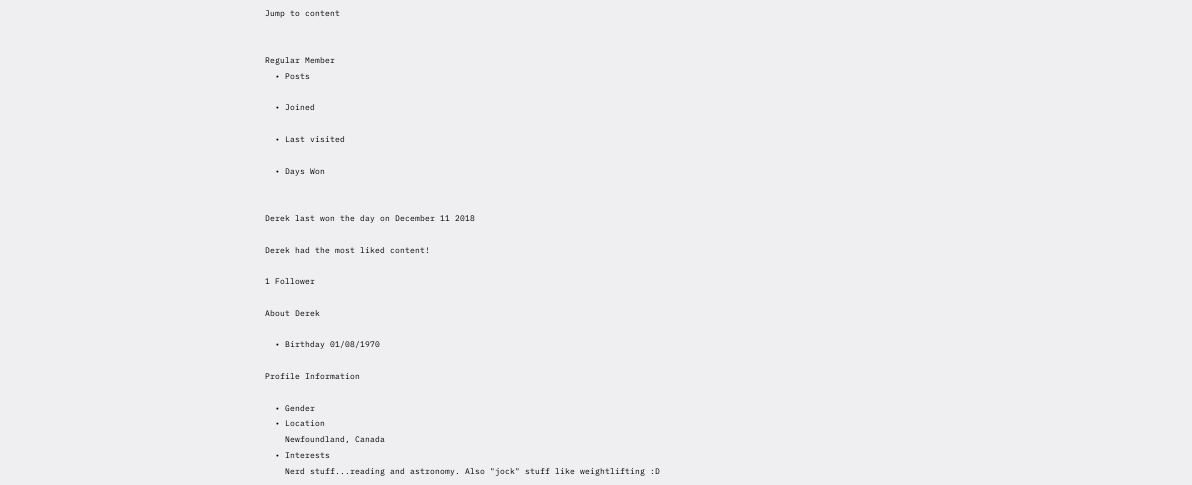Jump to content


Regular Member
  • Posts

  • Joined

  • Last visited

  • Days Won


Derek last won the day on December 11 2018

Derek had the most liked content!

1 Follower

About Derek

  • Birthday 01/08/1970

Profile Information

  • Gender
  • Location
    Newfoundland, Canada
  • Interests
    Nerd stuff...reading and astronomy. Also "jock" stuff like weightlifting :D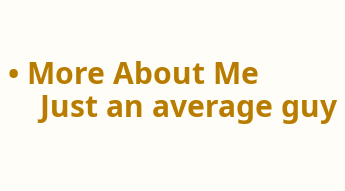• More About Me
    Just an average guy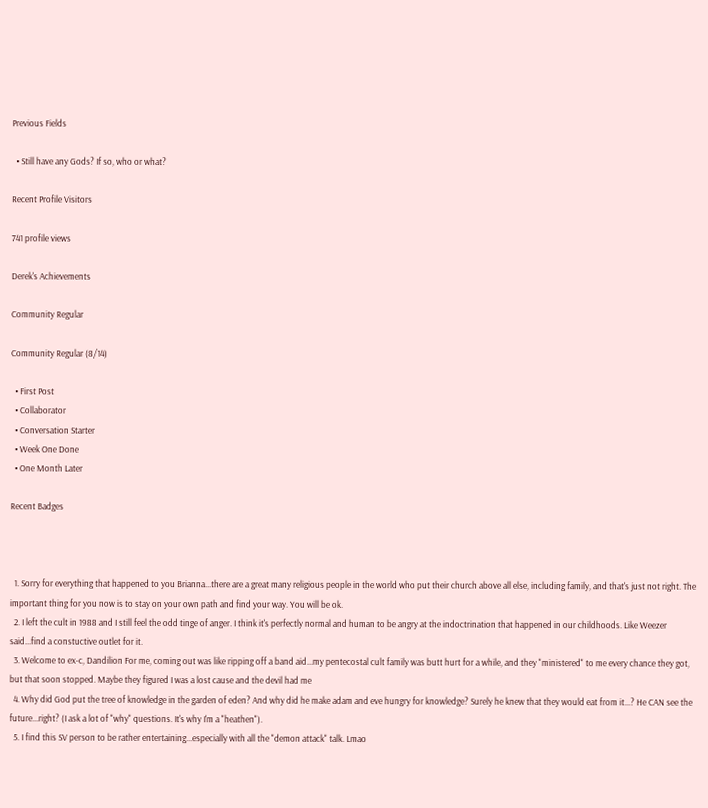Previous Fields

  • Still have any Gods? If so, who or what?

Recent Profile Visitors

741 profile views

Derek's Achievements

Community Regular

Community Regular (8/14)

  • First Post
  • Collaborator
  • Conversation Starter
  • Week One Done
  • One Month Later

Recent Badges



  1. Sorry for everything that happened to you Brianna...there are a great many religious people in the world who put their church above all else, including family, and that's just not right. The important thing for you now is to stay on your own path and find your way. You will be ok.
  2. I left the cult in 1988 and I still feel the odd tinge of anger. I think it's perfectly normal and human to be angry at the indoctrination that happened in our childhoods. Like Weezer said...find a constuctive outlet for it.
  3. Welcome to ex-c, Dandilion For me, coming out was like ripping off a band aid...my pentecostal cult family was butt hurt for a while, and they "ministered" to me every chance they got, but that soon stopped. Maybe they figured I was a lost cause and the devil had me
  4. Why did God put the tree of knowledge in the garden of eden? And why did he make adam and eve hungry for knowledge? Surely he knew that they would eat from it...? He CAN see the future...right? (I ask a lot of "why" questions. It's why I'm a "heathen").
  5. I find this SV person to be rather entertaining...especially with all the "demon attack" talk. Lmao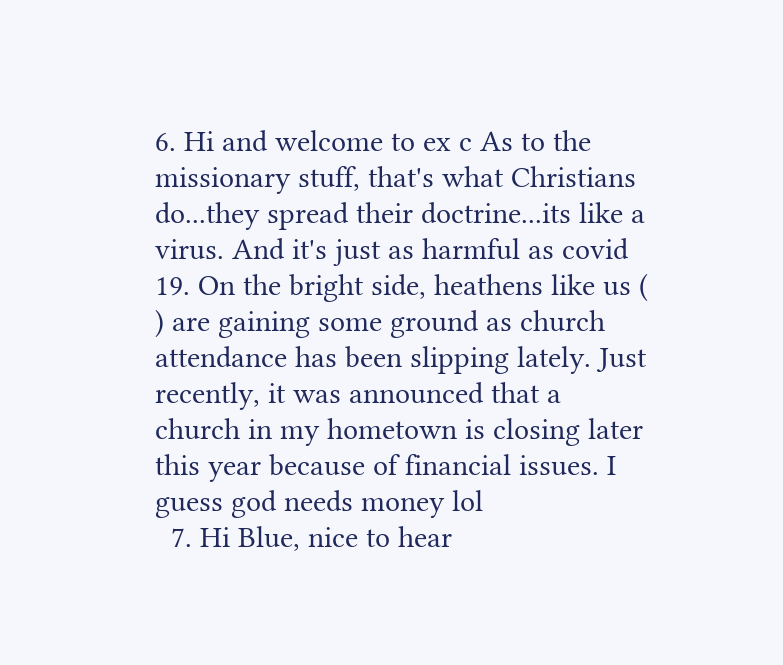6. Hi and welcome to ex c As to the missionary stuff, that's what Christians do...they spread their doctrine...its like a virus. And it's just as harmful as covid 19. On the bright side, heathens like us ( ) are gaining some ground as church attendance has been slipping lately. Just recently, it was announced that a church in my hometown is closing later this year because of financial issues. I guess god needs money lol
  7. Hi Blue, nice to hear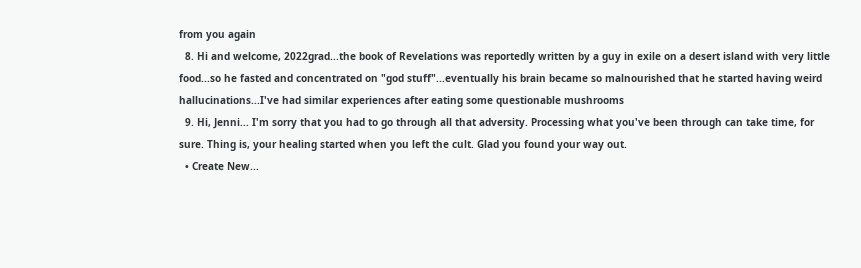from you again
  8. Hi and welcome, 2022grad...the book of Revelations was reportedly written by a guy in exile on a desert island with very little food...so he fasted and concentrated on "god stuff"...eventually his brain became so malnourished that he started having weird hallucinations...I've had similar experiences after eating some questionable mushrooms
  9. Hi, Jenni... I'm sorry that you had to go through all that adversity. Processing what you've been through can take time, for sure. Thing is, your healing started when you left the cult. Glad you found your way out.
  • Create New...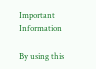Important Information

By using this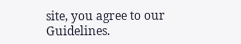site, you agree to our Guidelines.